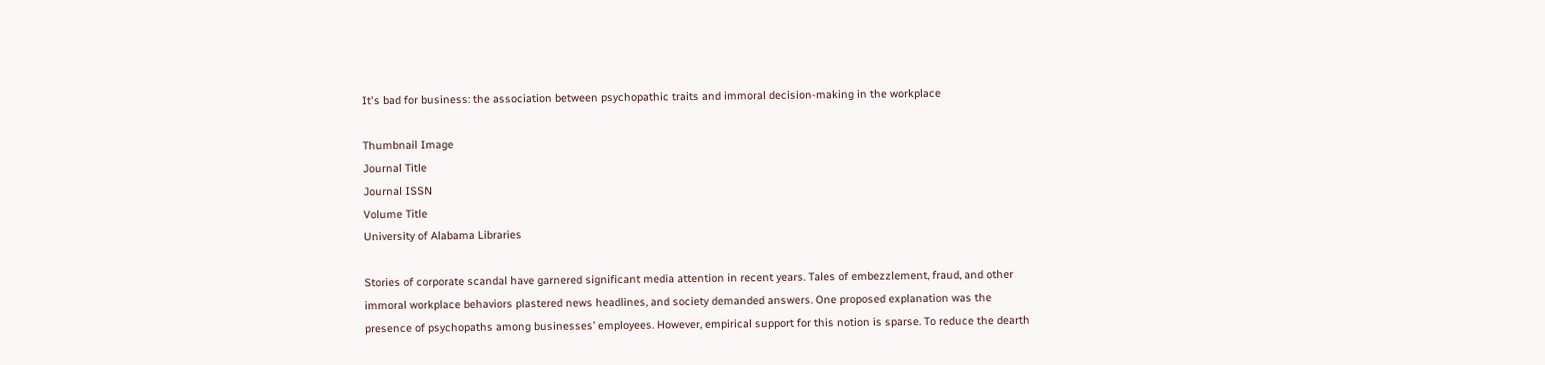It's bad for business: the association between psychopathic traits and immoral decision-making in the workplace

Thumbnail Image
Journal Title
Journal ISSN
Volume Title
University of Alabama Libraries

Stories of corporate scandal have garnered significant media attention in recent years. Tales of embezzlement, fraud, and other immoral workplace behaviors plastered news headlines, and society demanded answers. One proposed explanation was the presence of psychopaths among businesses’ employees. However, empirical support for this notion is sparse. To reduce the dearth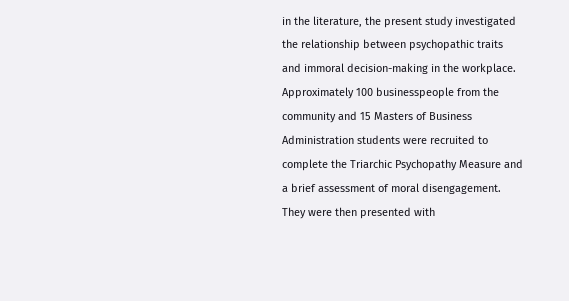in the literature, the present study investigated the relationship between psychopathic traits and immoral decision-making in the workplace. Approximately 100 businesspeople from the community and 15 Masters of Business Administration students were recruited to complete the Triarchic Psychopathy Measure and a brief assessment of moral disengagement. They were then presented with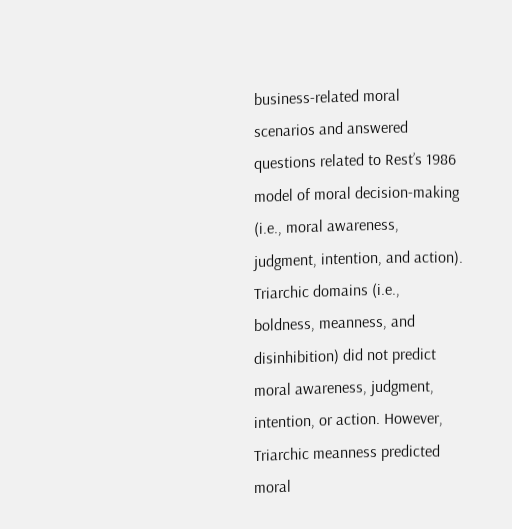business-related moral scenarios and answered questions related to Rest’s 1986 model of moral decision-making (i.e., moral awareness, judgment, intention, and action). Triarchic domains (i.e., boldness, meanness, and disinhibition) did not predict moral awareness, judgment, intention, or action. However, Triarchic meanness predicted moral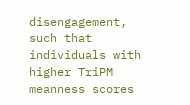disengagement, such that individuals with higher TriPM meanness scores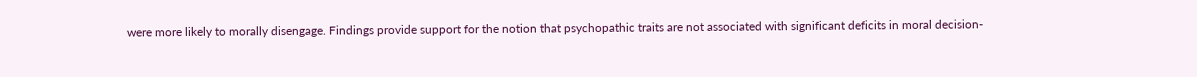were more likely to morally disengage. Findings provide support for the notion that psychopathic traits are not associated with significant deficits in moral decision-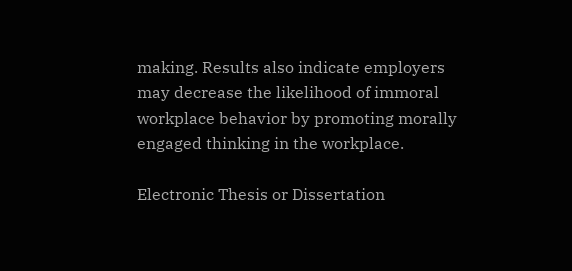making. Results also indicate employers may decrease the likelihood of immoral workplace behavior by promoting morally engaged thinking in the workplace.

Electronic Thesis or Dissertation